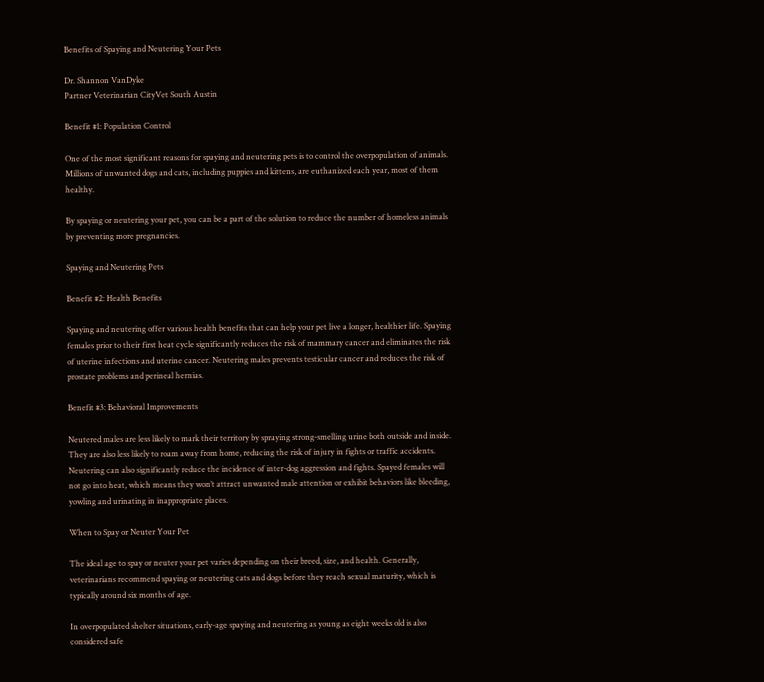Benefits of Spaying and Neutering Your Pets

Dr. Shannon VanDyke
Partner Veterinarian CityVet South Austin

Benefit #1: Population Control

One of the most significant reasons for spaying and neutering pets is to control the overpopulation of animals. Millions of unwanted dogs and cats, including puppies and kittens, are euthanized each year, most of them healthy.

By spaying or neutering your pet, you can be a part of the solution to reduce the number of homeless animals by preventing more pregnancies.

Spaying and Neutering Pets

Benefit #2: Health Benefits

Spaying and neutering offer various health benefits that can help your pet live a longer, healthier life. Spaying females prior to their first heat cycle significantly reduces the risk of mammary cancer and eliminates the risk of uterine infections and uterine cancer. Neutering males prevents testicular cancer and reduces the risk of prostate problems and perineal hernias.

Benefit #3: Behavioral Improvements

Neutered males are less likely to mark their territory by spraying strong-smelling urine both outside and inside. They are also less likely to roam away from home, reducing the risk of injury in fights or traffic accidents. Neutering can also significantly reduce the incidence of inter-dog aggression and fights. Spayed females will not go into heat, which means they won’t attract unwanted male attention or exhibit behaviors like bleeding, yowling and urinating in inappropriate places.

When to Spay or Neuter Your Pet

The ideal age to spay or neuter your pet varies depending on their breed, size, and health. Generally, veterinarians recommend spaying or neutering cats and dogs before they reach sexual maturity, which is typically around six months of age.

In overpopulated shelter situations, early-age spaying and neutering as young as eight weeks old is also considered safe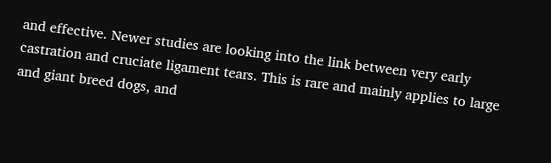and effective. Newer studies are looking into the link between very early castration and cruciate ligament tears. This is rare and mainly applies to large and giant breed dogs, and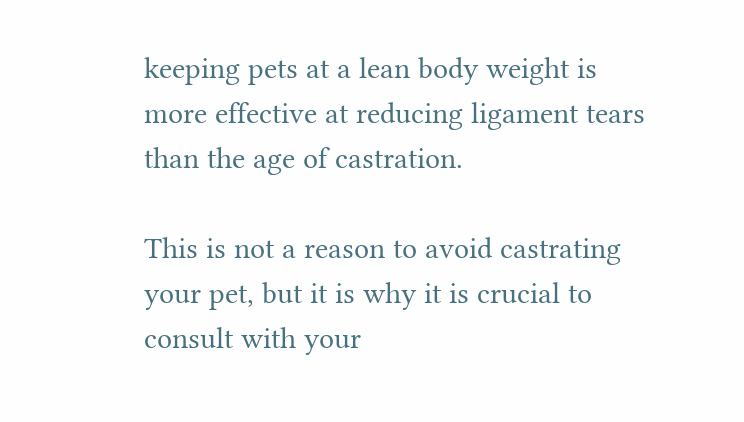keeping pets at a lean body weight is more effective at reducing ligament tears than the age of castration.

This is not a reason to avoid castrating your pet, but it is why it is crucial to consult with your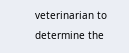veterinarian to determine the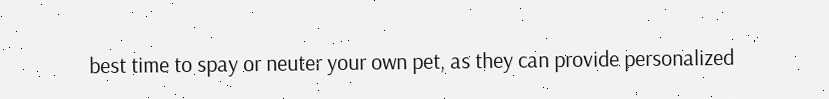best time to spay or neuter your own pet, as they can provide personalized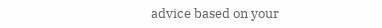advice based on your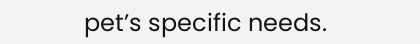pet’s specific needs.